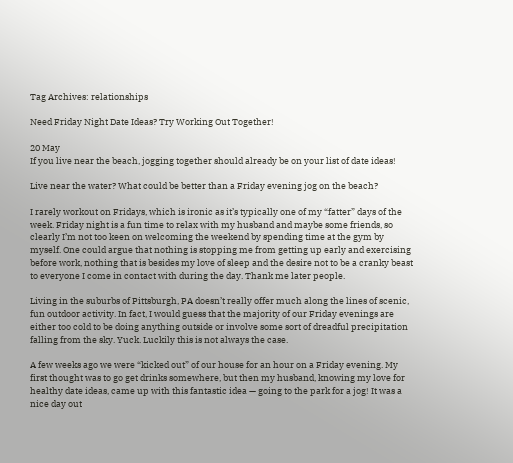Tag Archives: relationships

Need Friday Night Date Ideas? Try Working Out Together!

20 May
If you live near the beach, jogging together should already be on your list of date ideas!

Live near the water? What could be better than a Friday evening jog on the beach?

I rarely workout on Fridays, which is ironic as it’s typically one of my “fatter” days of the week. Friday night is a fun time to relax with my husband and maybe some friends, so clearly I’m not too keen on welcoming the weekend by spending time at the gym by myself. One could argue that nothing is stopping me from getting up early and exercising before work, nothing that is besides my love of sleep and the desire not to be a cranky beast to everyone I come in contact with during the day. Thank me later people.

Living in the suburbs of Pittsburgh, PA doesn’t really offer much along the lines of scenic, fun outdoor activity. In fact, I would guess that the majority of our Friday evenings are either too cold to be doing anything outside or involve some sort of dreadful precipitation falling from the sky. Yuck. Luckily this is not always the case.

A few weeks ago we were “kicked out” of our house for an hour on a Friday evening. My first thought was to go get drinks somewhere, but then my husband, knowing my love for healthy date ideas, came up with this fantastic idea — going to the park for a jog! It was a nice day out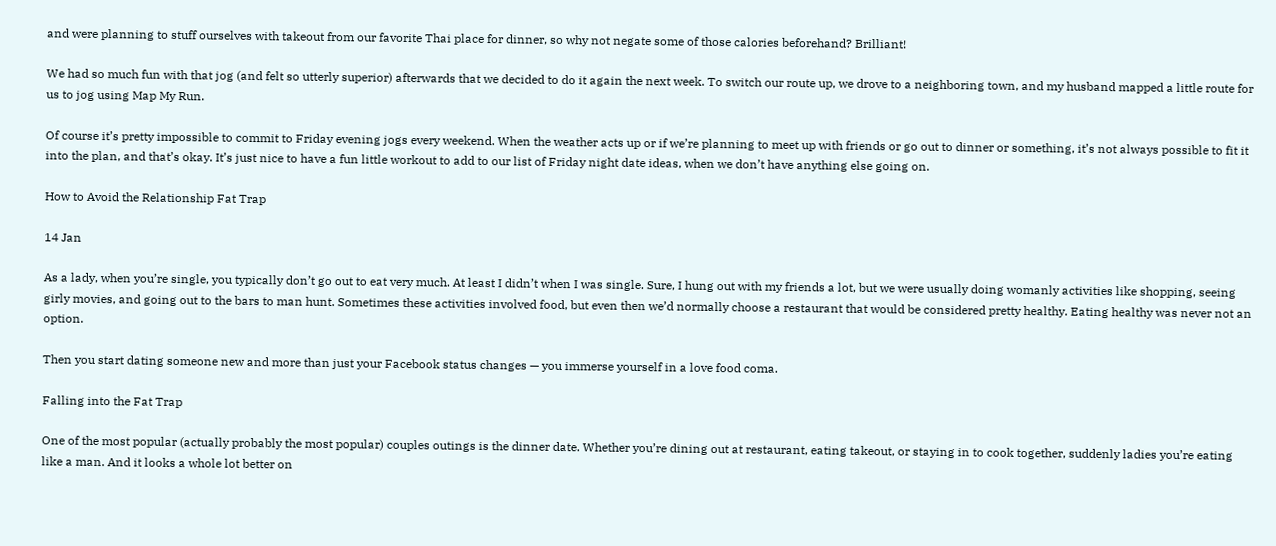and were planning to stuff ourselves with takeout from our favorite Thai place for dinner, so why not negate some of those calories beforehand? Brilliant!

We had so much fun with that jog (and felt so utterly superior) afterwards that we decided to do it again the next week. To switch our route up, we drove to a neighboring town, and my husband mapped a little route for us to jog using Map My Run.

Of course it’s pretty impossible to commit to Friday evening jogs every weekend. When the weather acts up or if we’re planning to meet up with friends or go out to dinner or something, it’s not always possible to fit it into the plan, and that’s okay. It’s just nice to have a fun little workout to add to our list of Friday night date ideas, when we don’t have anything else going on.

How to Avoid the Relationship Fat Trap

14 Jan

As a lady, when you’re single, you typically don’t go out to eat very much. At least I didn’t when I was single. Sure, I hung out with my friends a lot, but we were usually doing womanly activities like shopping, seeing girly movies, and going out to the bars to man hunt. Sometimes these activities involved food, but even then we’d normally choose a restaurant that would be considered pretty healthy. Eating healthy was never not an option.

Then you start dating someone new and more than just your Facebook status changes — you immerse yourself in a love food coma.

Falling into the Fat Trap

One of the most popular (actually probably the most popular) couples outings is the dinner date. Whether you’re dining out at restaurant, eating takeout, or staying in to cook together, suddenly ladies you’re eating like a man. And it looks a whole lot better on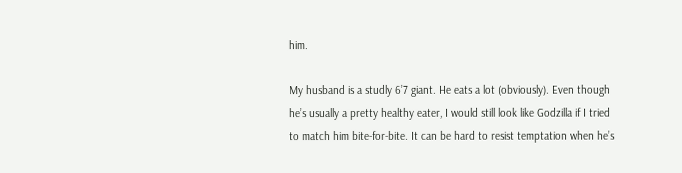him.

My husband is a studly 6’7 giant. He eats a lot (obviously). Even though he’s usually a pretty healthy eater, I would still look like Godzilla if I tried to match him bite-for-bite. It can be hard to resist temptation when he’s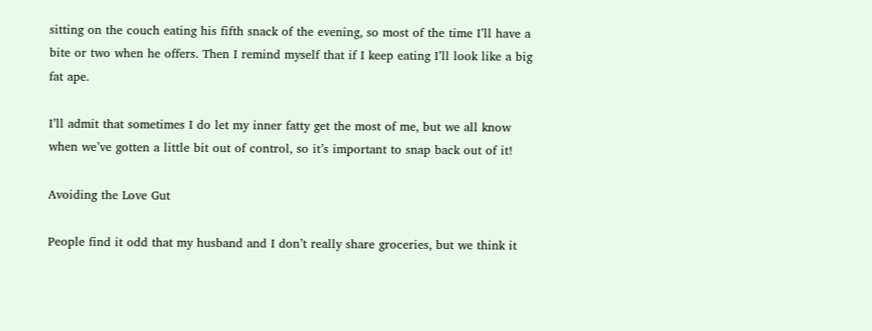sitting on the couch eating his fifth snack of the evening, so most of the time I’ll have a bite or two when he offers. Then I remind myself that if I keep eating I’ll look like a big fat ape.

I’ll admit that sometimes I do let my inner fatty get the most of me, but we all know when we’ve gotten a little bit out of control, so it’s important to snap back out of it!

Avoiding the Love Gut

People find it odd that my husband and I don’t really share groceries, but we think it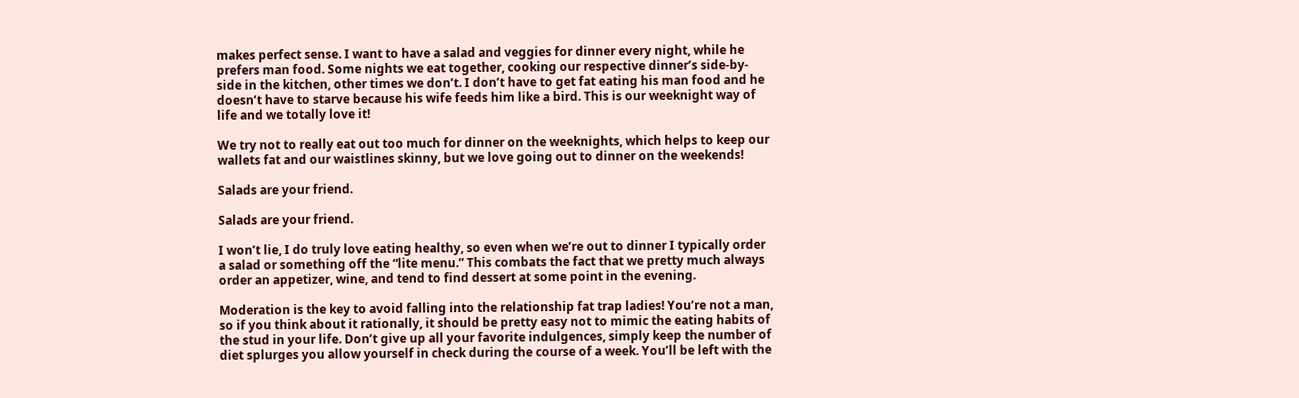makes perfect sense. I want to have a salad and veggies for dinner every night, while he prefers man food. Some nights we eat together, cooking our respective dinner’s side-by-side in the kitchen, other times we don’t. I don’t have to get fat eating his man food and he doesn’t have to starve because his wife feeds him like a bird. This is our weeknight way of life and we totally love it!

We try not to really eat out too much for dinner on the weeknights, which helps to keep our wallets fat and our waistlines skinny, but we love going out to dinner on the weekends!

Salads are your friend.

Salads are your friend.

I won’t lie, I do truly love eating healthy, so even when we’re out to dinner I typically order a salad or something off the “lite menu.” This combats the fact that we pretty much always order an appetizer, wine, and tend to find dessert at some point in the evening.

Moderation is the key to avoid falling into the relationship fat trap ladies! You’re not a man, so if you think about it rationally, it should be pretty easy not to mimic the eating habits of the stud in your life. Don’t give up all your favorite indulgences, simply keep the number of diet splurges you allow yourself in check during the course of a week. You’ll be left with the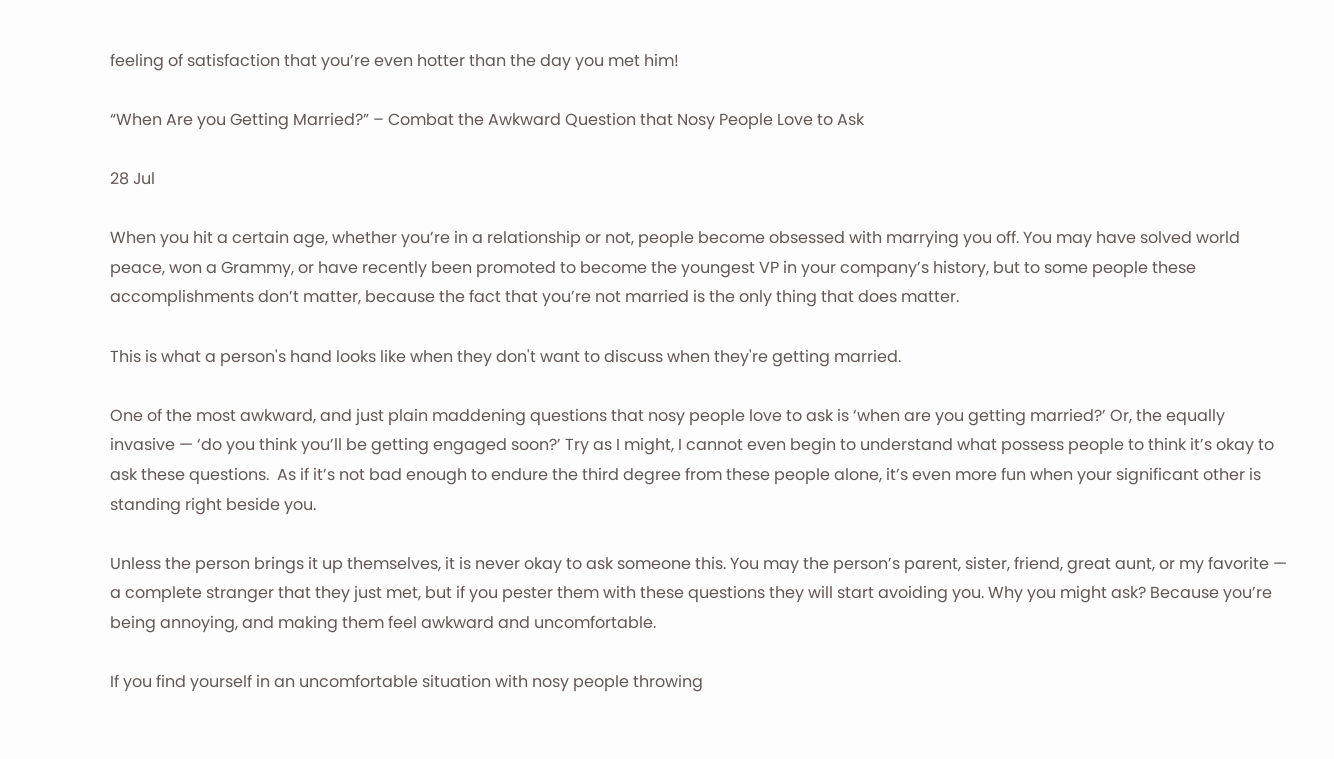feeling of satisfaction that you’re even hotter than the day you met him!

“When Are you Getting Married?” – Combat the Awkward Question that Nosy People Love to Ask

28 Jul

When you hit a certain age, whether you’re in a relationship or not, people become obsessed with marrying you off. You may have solved world peace, won a Grammy, or have recently been promoted to become the youngest VP in your company’s history, but to some people these accomplishments don’t matter, because the fact that you’re not married is the only thing that does matter.

This is what a person's hand looks like when they don't want to discuss when they're getting married.

One of the most awkward, and just plain maddening questions that nosy people love to ask is ‘when are you getting married?’ Or, the equally invasive — ‘do you think you’ll be getting engaged soon?’ Try as I might, I cannot even begin to understand what possess people to think it’s okay to ask these questions.  As if it’s not bad enough to endure the third degree from these people alone, it’s even more fun when your significant other is standing right beside you.

Unless the person brings it up themselves, it is never okay to ask someone this. You may the person’s parent, sister, friend, great aunt, or my favorite — a complete stranger that they just met, but if you pester them with these questions they will start avoiding you. Why you might ask? Because you’re being annoying, and making them feel awkward and uncomfortable.

If you find yourself in an uncomfortable situation with nosy people throwing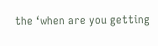the ‘when are you getting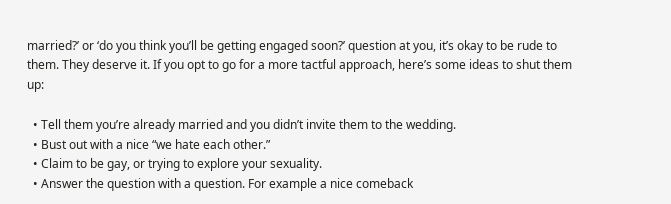married?’ or ‘do you think you’ll be getting engaged soon?’ question at you, it’s okay to be rude to them. They deserve it. If you opt to go for a more tactful approach, here’s some ideas to shut them up:

  • Tell them you’re already married and you didn’t invite them to the wedding.
  • Bust out with a nice “we hate each other.”
  • Claim to be gay, or trying to explore your sexuality.
  • Answer the question with a question. For example a nice comeback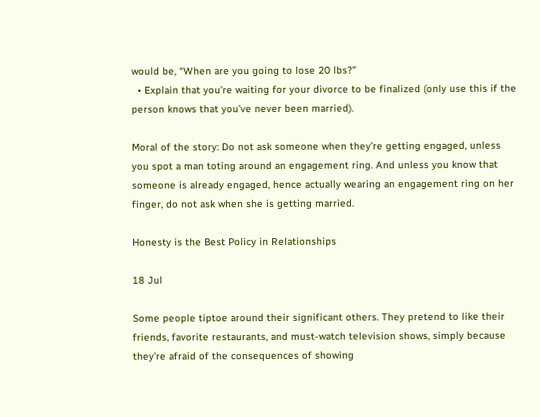would be, “When are you going to lose 20 lbs?”
  • Explain that you’re waiting for your divorce to be finalized (only use this if the person knows that you’ve never been married).

Moral of the story: Do not ask someone when they’re getting engaged, unless you spot a man toting around an engagement ring. And unless you know that someone is already engaged, hence actually wearing an engagement ring on her finger, do not ask when she is getting married.

Honesty is the Best Policy in Relationships

18 Jul

Some people tiptoe around their significant others. They pretend to like their friends, favorite restaurants, and must-watch television shows, simply because they’re afraid of the consequences of showing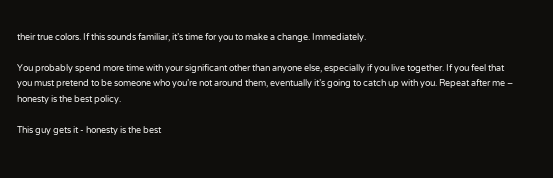their true colors. If this sounds familiar, it’s time for you to make a change. Immediately.

You probably spend more time with your significant other than anyone else, especially if you live together. If you feel that you must pretend to be someone who you’re not around them, eventually it’s going to catch up with you. Repeat after me – honesty is the best policy.

This guy gets it - honesty is the best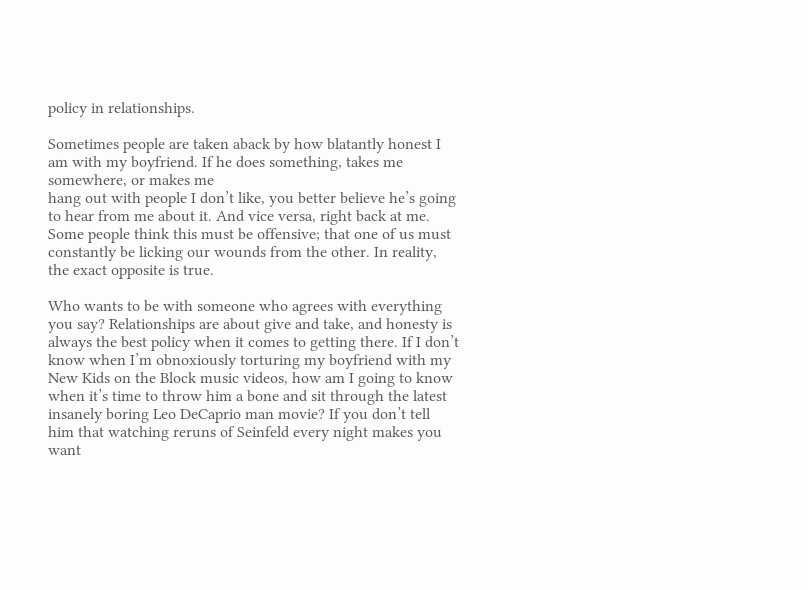policy in relationships.

Sometimes people are taken aback by how blatantly honest I am with my boyfriend. If he does something, takes me somewhere, or makes me
hang out with people I don’t like, you better believe he’s going to hear from me about it. And vice versa, right back at me. Some people think this must be offensive; that one of us must constantly be licking our wounds from the other. In reality, the exact opposite is true.

Who wants to be with someone who agrees with everything you say? Relationships are about give and take, and honesty is always the best policy when it comes to getting there. If I don’t know when I’m obnoxiously torturing my boyfriend with my New Kids on the Block music videos, how am I going to know when it’s time to throw him a bone and sit through the latest insanely boring Leo DeCaprio man movie? If you don’t tell him that watching reruns of Seinfeld every night makes you want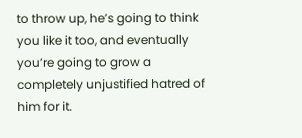to throw up, he’s going to think you like it too, and eventually you’re going to grow a completely unjustified hatred of him for it.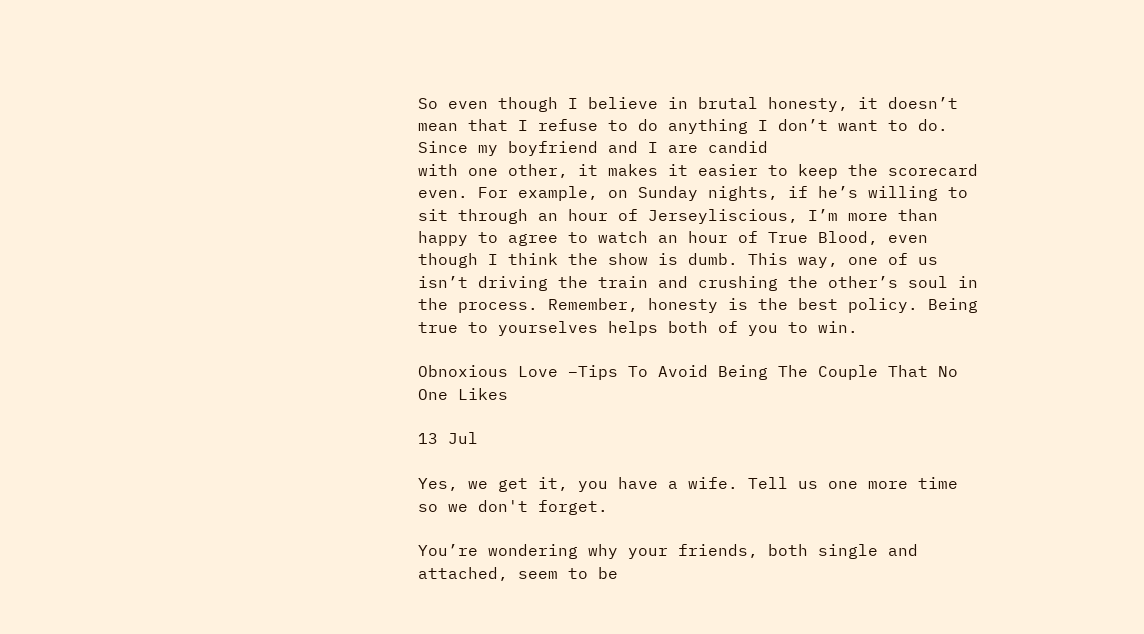So even though I believe in brutal honesty, it doesn’t mean that I refuse to do anything I don’t want to do. Since my boyfriend and I are candid
with one other, it makes it easier to keep the scorecard even. For example, on Sunday nights, if he’s willing to sit through an hour of Jerseyliscious, I’m more than happy to agree to watch an hour of True Blood, even though I think the show is dumb. This way, one of us isn’t driving the train and crushing the other’s soul in the process. Remember, honesty is the best policy. Being true to yourselves helps both of you to win.

Obnoxious Love –Tips To Avoid Being The Couple That No One Likes

13 Jul

Yes, we get it, you have a wife. Tell us one more time so we don't forget.

You’re wondering why your friends, both single and attached, seem to be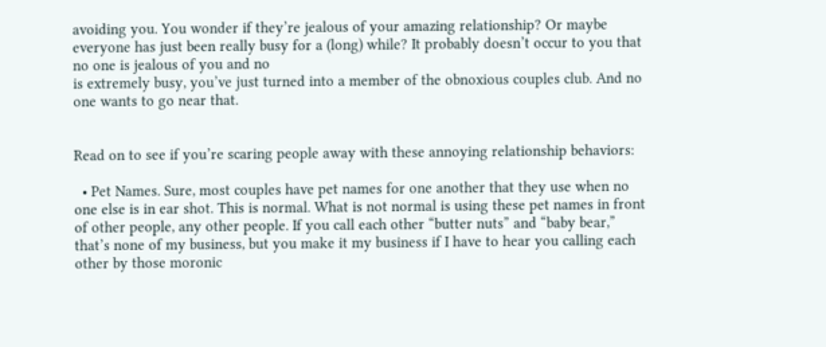avoiding you. You wonder if they’re jealous of your amazing relationship? Or maybe everyone has just been really busy for a (long) while? It probably doesn’t occur to you that no one is jealous of you and no
is extremely busy, you’ve just turned into a member of the obnoxious couples club. And no one wants to go near that.


Read on to see if you’re scaring people away with these annoying relationship behaviors:

  • Pet Names. Sure, most couples have pet names for one another that they use when no one else is in ear shot. This is normal. What is not normal is using these pet names in front of other people, any other people. If you call each other “butter nuts” and “baby bear,” that’s none of my business, but you make it my business if I have to hear you calling each other by those moronic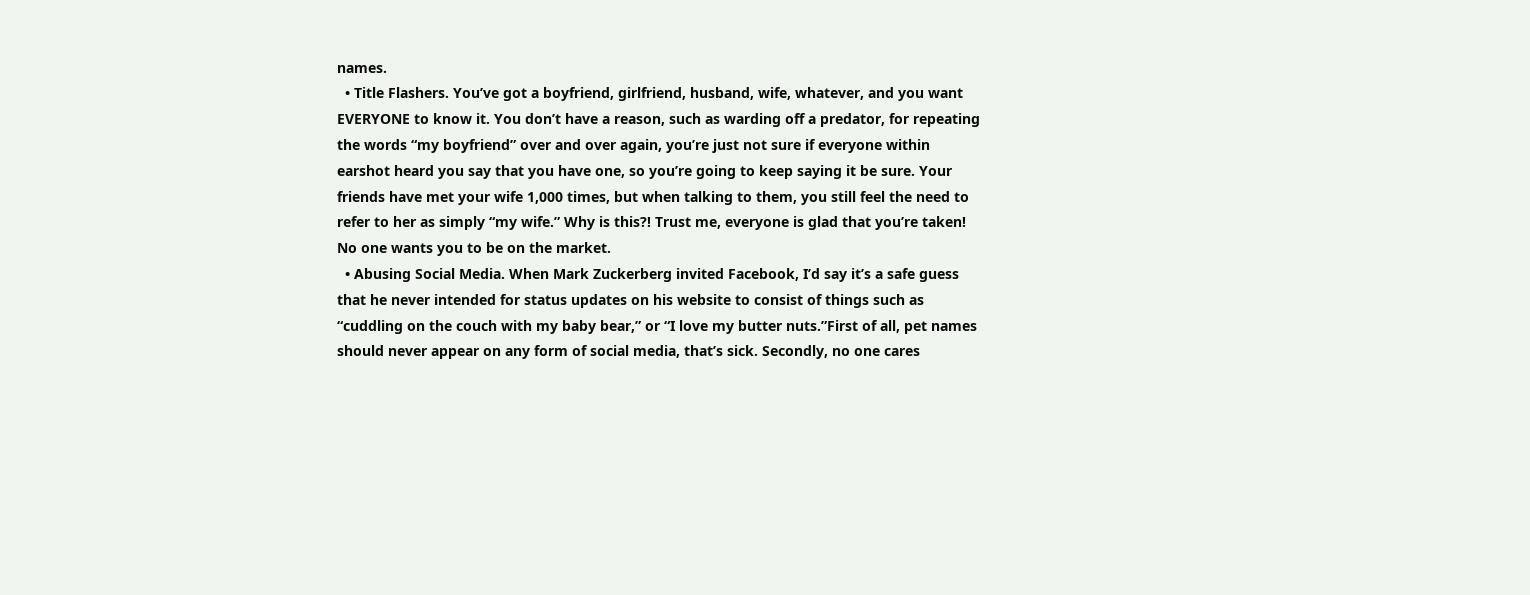names.
  • Title Flashers. You’ve got a boyfriend, girlfriend, husband, wife, whatever, and you want EVERYONE to know it. You don’t have a reason, such as warding off a predator, for repeating the words “my boyfriend” over and over again, you’re just not sure if everyone within earshot heard you say that you have one, so you’re going to keep saying it be sure. Your friends have met your wife 1,000 times, but when talking to them, you still feel the need to refer to her as simply “my wife.” Why is this?! Trust me, everyone is glad that you’re taken! No one wants you to be on the market.
  • Abusing Social Media. When Mark Zuckerberg invited Facebook, I’d say it’s a safe guess that he never intended for status updates on his website to consist of things such as “cuddling on the couch with my baby bear,” or “I love my butter nuts.”First of all, pet names should never appear on any form of social media, that’s sick. Secondly, no one cares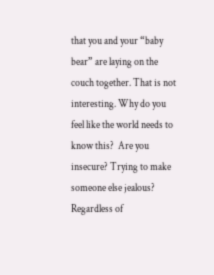that you and your “baby bear” are laying on the couch together. That is not interesting. Why do you feel like the world needs to know this?  Are you insecure? Trying to make someone else jealous? Regardless of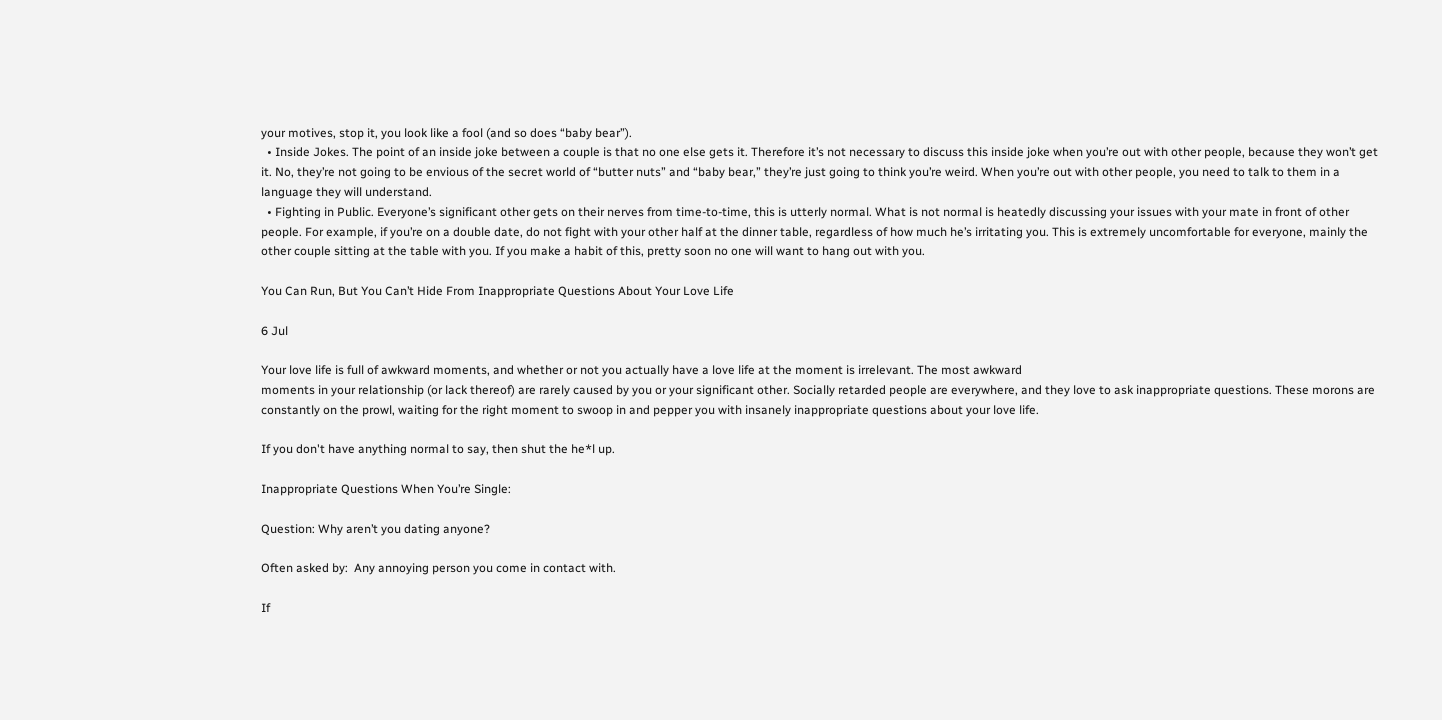your motives, stop it, you look like a fool (and so does “baby bear”).
  • Inside Jokes. The point of an inside joke between a couple is that no one else gets it. Therefore it’s not necessary to discuss this inside joke when you’re out with other people, because they won’t get it. No, they’re not going to be envious of the secret world of “butter nuts” and “baby bear,” they’re just going to think you’re weird. When you’re out with other people, you need to talk to them in a language they will understand.
  • Fighting in Public. Everyone’s significant other gets on their nerves from time-to-time, this is utterly normal. What is not normal is heatedly discussing your issues with your mate in front of other people. For example, if you’re on a double date, do not fight with your other half at the dinner table, regardless of how much he’s irritating you. This is extremely uncomfortable for everyone, mainly the other couple sitting at the table with you. If you make a habit of this, pretty soon no one will want to hang out with you.

You Can Run, But You Can’t Hide From Inappropriate Questions About Your Love Life

6 Jul

Your love life is full of awkward moments, and whether or not you actually have a love life at the moment is irrelevant. The most awkward
moments in your relationship (or lack thereof) are rarely caused by you or your significant other. Socially retarded people are everywhere, and they love to ask inappropriate questions. These morons are constantly on the prowl, waiting for the right moment to swoop in and pepper you with insanely inappropriate questions about your love life.

If you don't have anything normal to say, then shut the he*l up.

Inappropriate Questions When You’re Single:

Question: Why aren’t you dating anyone?

Often asked by:  Any annoying person you come in contact with.

If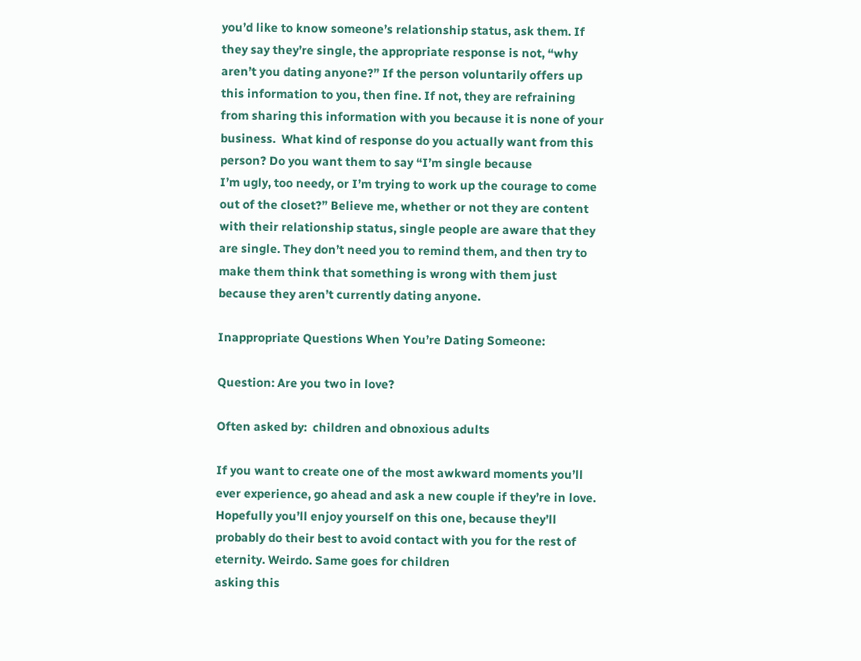you’d like to know someone’s relationship status, ask them. If they say they’re single, the appropriate response is not, “why aren’t you dating anyone?” If the person voluntarily offers up this information to you, then fine. If not, they are refraining from sharing this information with you because it is none of your business.  What kind of response do you actually want from this person? Do you want them to say “I’m single because
I’m ugly, too needy, or I’m trying to work up the courage to come out of the closet?” Believe me, whether or not they are content with their relationship status, single people are aware that they are single. They don’t need you to remind them, and then try to make them think that something is wrong with them just because they aren’t currently dating anyone.

Inappropriate Questions When You’re Dating Someone:

Question: Are you two in love?

Often asked by:  children and obnoxious adults

If you want to create one of the most awkward moments you’ll ever experience, go ahead and ask a new couple if they’re in love. Hopefully you’ll enjoy yourself on this one, because they’ll probably do their best to avoid contact with you for the rest of eternity. Weirdo. Same goes for children
asking this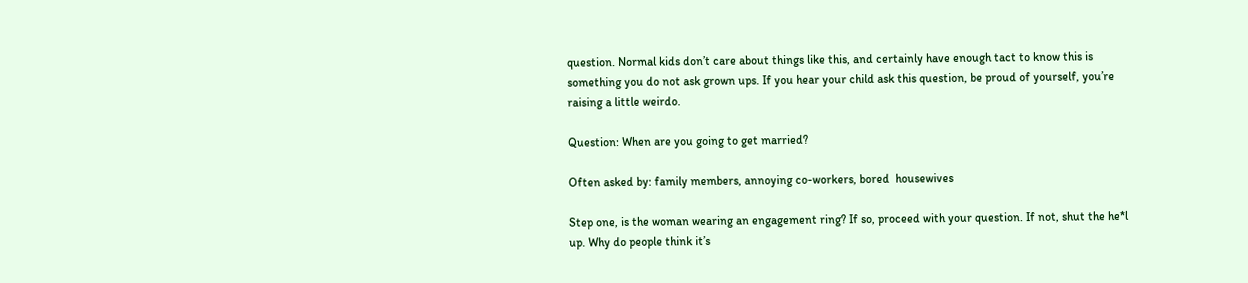question. Normal kids don’t care about things like this, and certainly have enough tact to know this is something you do not ask grown ups. If you hear your child ask this question, be proud of yourself, you’re raising a little weirdo.

Question: When are you going to get married?

Often asked by: family members, annoying co-workers, bored  housewives

Step one, is the woman wearing an engagement ring? If so, proceed with your question. If not, shut the he*l up. Why do people think it’s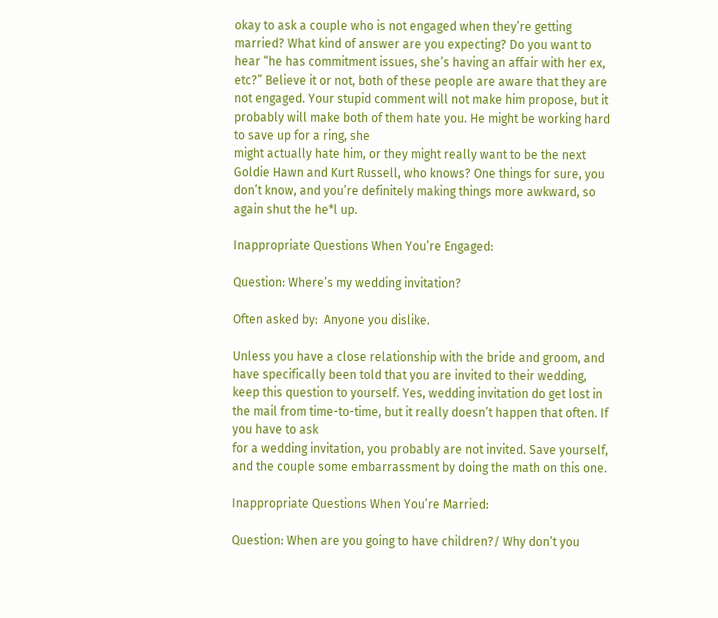okay to ask a couple who is not engaged when they’re getting married? What kind of answer are you expecting? Do you want to hear “he has commitment issues, she’s having an affair with her ex, etc?” Believe it or not, both of these people are aware that they are not engaged. Your stupid comment will not make him propose, but it probably will make both of them hate you. He might be working hard to save up for a ring, she
might actually hate him, or they might really want to be the next Goldie Hawn and Kurt Russell, who knows? One things for sure, you don’t know, and you’re definitely making things more awkward, so again shut the he*l up.

Inappropriate Questions When You’re Engaged:

Question: Where’s my wedding invitation?

Often asked by:  Anyone you dislike.

Unless you have a close relationship with the bride and groom, and have specifically been told that you are invited to their wedding, keep this question to yourself. Yes, wedding invitation do get lost in the mail from time-to-time, but it really doesn’t happen that often. If you have to ask
for a wedding invitation, you probably are not invited. Save yourself, and the couple some embarrassment by doing the math on this one.

Inappropriate Questions When You’re Married:

Question: When are you going to have children?/ Why don’t you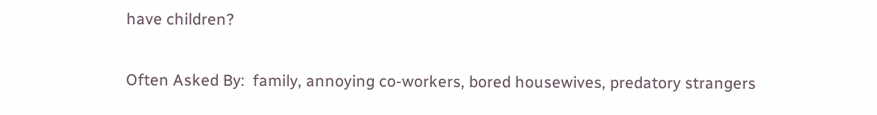have children?

Often Asked By:  family, annoying co-workers, bored housewives, predatory strangers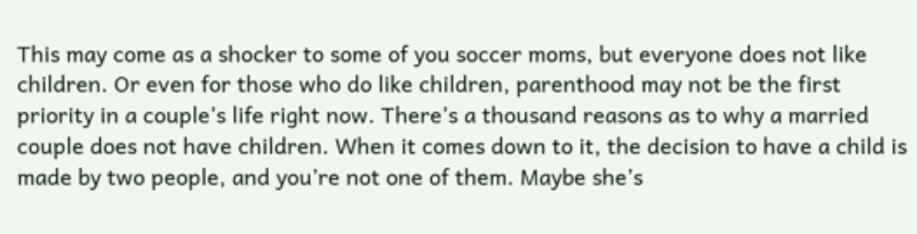This may come as a shocker to some of you soccer moms, but everyone does not like children. Or even for those who do like children, parenthood may not be the first priority in a couple’s life right now. There’s a thousand reasons as to why a married couple does not have children. When it comes down to it, the decision to have a child is made by two people, and you’re not one of them. Maybe she’s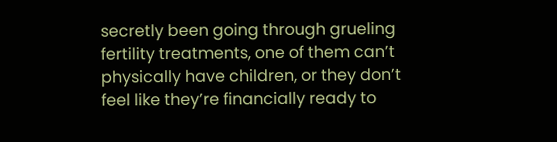secretly been going through grueling fertility treatments, one of them can’t physically have children, or they don’t feel like they’re financially ready to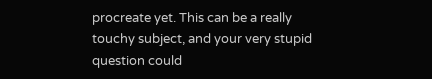procreate yet. This can be a really touchy subject, and your very stupid question could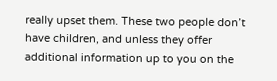really upset them. These two people don’t have children, and unless they offer additional information up to you on the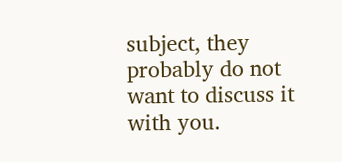subject, they probably do not want to discuss it with you.